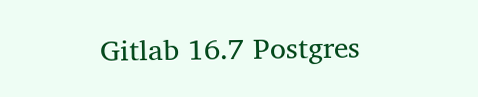Gitlab 16.7 Postgres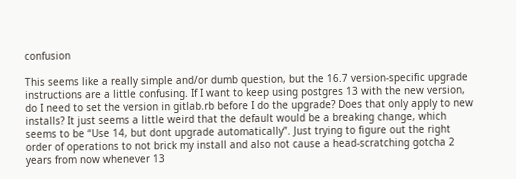confusion

This seems like a really simple and/or dumb question, but the 16.7 version-specific upgrade instructions are a little confusing. If I want to keep using postgres 13 with the new version, do I need to set the version in gitlab.rb before I do the upgrade? Does that only apply to new installs? It just seems a little weird that the default would be a breaking change, which seems to be “Use 14, but dont upgrade automatically”. Just trying to figure out the right order of operations to not brick my install and also not cause a head-scratching gotcha 2 years from now whenever 13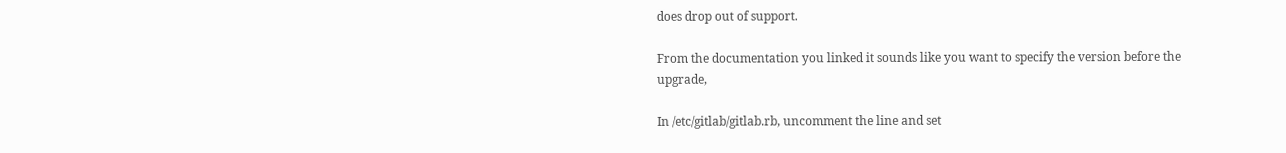does drop out of support.

From the documentation you linked it sounds like you want to specify the version before the upgrade,

In /etc/gitlab/gitlab.rb, uncomment the line and set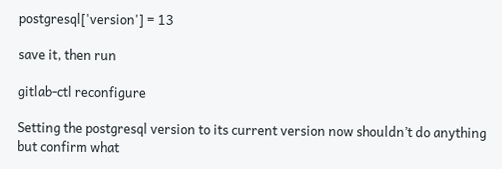postgresql['version'] = 13

save it, then run

gitlab-ctl reconfigure

Setting the postgresql version to its current version now shouldn’t do anything but confirm what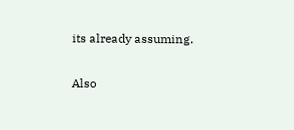its already assuming.

Also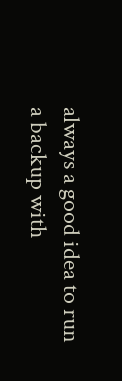always a good idea to run a backup with